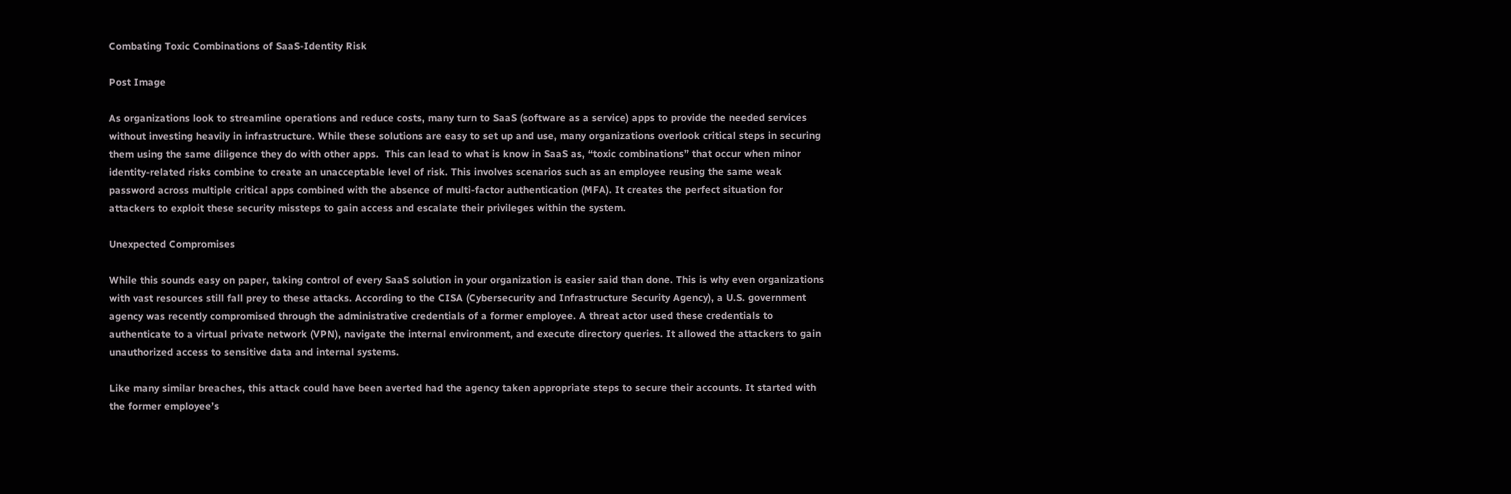Combating Toxic Combinations of SaaS-Identity Risk

Post Image

As organizations look to streamline operations and reduce costs, many turn to SaaS (software as a service) apps to provide the needed services without investing heavily in infrastructure. While these solutions are easy to set up and use, many organizations overlook critical steps in securing them using the same diligence they do with other apps.  This can lead to what is know in SaaS as, “toxic combinations” that occur when minor identity-related risks combine to create an unacceptable level of risk. This involves scenarios such as an employee reusing the same weak password across multiple critical apps combined with the absence of multi-factor authentication (MFA). It creates the perfect situation for attackers to exploit these security missteps to gain access and escalate their privileges within the system.

Unexpected Compromises

While this sounds easy on paper, taking control of every SaaS solution in your organization is easier said than done. This is why even organizations with vast resources still fall prey to these attacks. According to the CISA (Cybersecurity and Infrastructure Security Agency), a U.S. government agency was recently compromised through the administrative credentials of a former employee. A threat actor used these credentials to authenticate to a virtual private network (VPN), navigate the internal environment, and execute directory queries. It allowed the attackers to gain unauthorized access to sensitive data and internal systems.

Like many similar breaches, this attack could have been averted had the agency taken appropriate steps to secure their accounts. It started with the former employee’s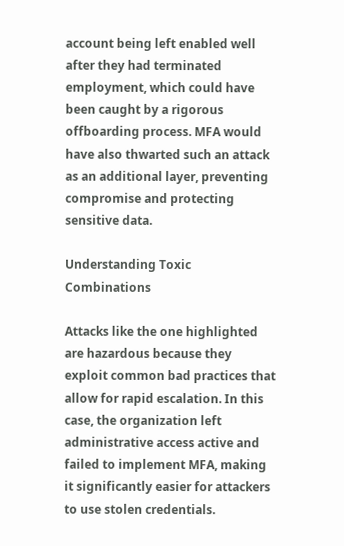account being left enabled well after they had terminated employment, which could have been caught by a rigorous offboarding process. MFA would have also thwarted such an attack as an additional layer, preventing compromise and protecting sensitive data.

Understanding Toxic Combinations

Attacks like the one highlighted are hazardous because they exploit common bad practices that allow for rapid escalation. In this case, the organization left administrative access active and failed to implement MFA, making it significantly easier for attackers to use stolen credentials.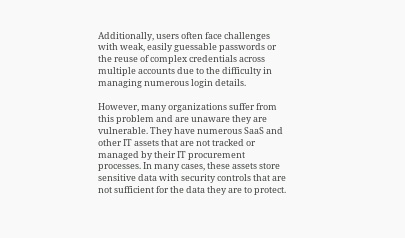Additionally, users often face challenges with weak, easily guessable passwords or the reuse of complex credentials across multiple accounts due to the difficulty in managing numerous login details.

However, many organizations suffer from this problem and are unaware they are vulnerable. They have numerous SaaS and other IT assets that are not tracked or managed by their IT procurement processes. In many cases, these assets store sensitive data with security controls that are not sufficient for the data they are to protect.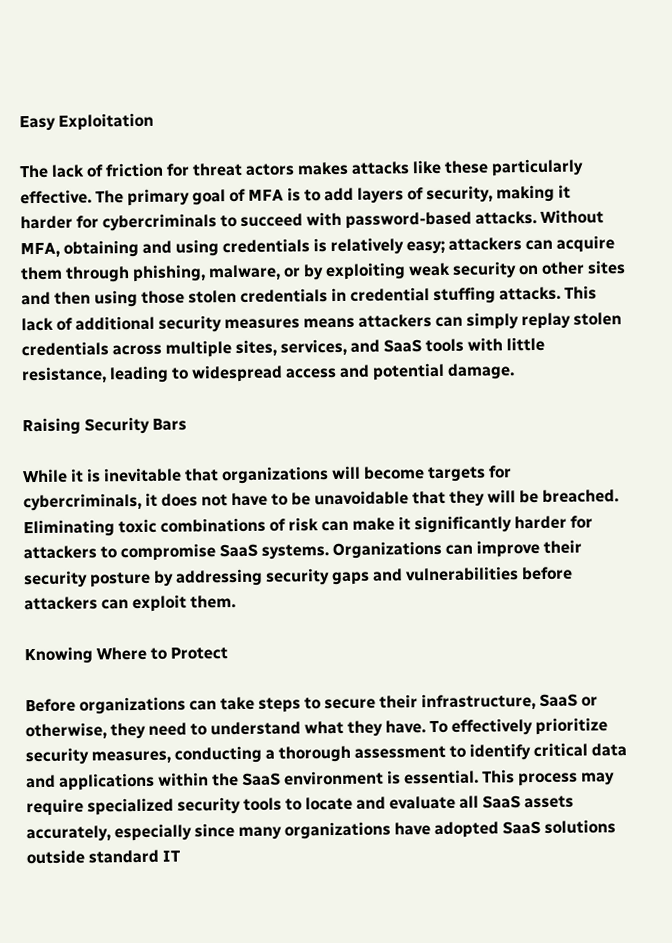Easy Exploitation

The lack of friction for threat actors makes attacks like these particularly effective. The primary goal of MFA is to add layers of security, making it harder for cybercriminals to succeed with password-based attacks. Without MFA, obtaining and using credentials is relatively easy; attackers can acquire them through phishing, malware, or by exploiting weak security on other sites and then using those stolen credentials in credential stuffing attacks. This lack of additional security measures means attackers can simply replay stolen credentials across multiple sites, services, and SaaS tools with little resistance, leading to widespread access and potential damage.

Raising Security Bars

While it is inevitable that organizations will become targets for cybercriminals, it does not have to be unavoidable that they will be breached. Eliminating toxic combinations of risk can make it significantly harder for attackers to compromise SaaS systems. Organizations can improve their security posture by addressing security gaps and vulnerabilities before attackers can exploit them.

Knowing Where to Protect

Before organizations can take steps to secure their infrastructure, SaaS or otherwise, they need to understand what they have. To effectively prioritize security measures, conducting a thorough assessment to identify critical data and applications within the SaaS environment is essential. This process may require specialized security tools to locate and evaluate all SaaS assets accurately, especially since many organizations have adopted SaaS solutions outside standard IT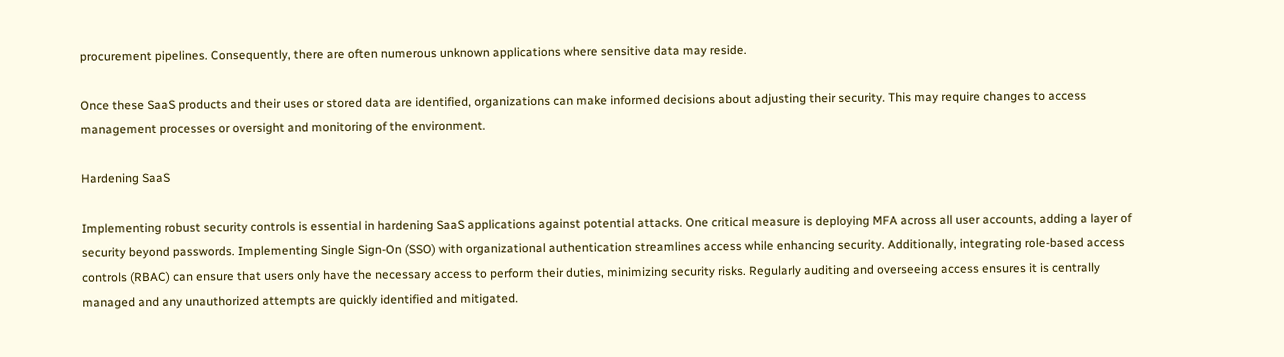procurement pipelines. Consequently, there are often numerous unknown applications where sensitive data may reside.

Once these SaaS products and their uses or stored data are identified, organizations can make informed decisions about adjusting their security. This may require changes to access management processes or oversight and monitoring of the environment.

Hardening SaaS

Implementing robust security controls is essential in hardening SaaS applications against potential attacks. One critical measure is deploying MFA across all user accounts, adding a layer of security beyond passwords. Implementing Single Sign-On (SSO) with organizational authentication streamlines access while enhancing security. Additionally, integrating role-based access controls (RBAC) can ensure that users only have the necessary access to perform their duties, minimizing security risks. Regularly auditing and overseeing access ensures it is centrally managed and any unauthorized attempts are quickly identified and mitigated.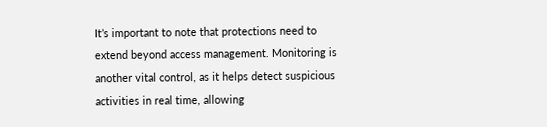It’s important to note that protections need to extend beyond access management. Monitoring is another vital control, as it helps detect suspicious activities in real time, allowing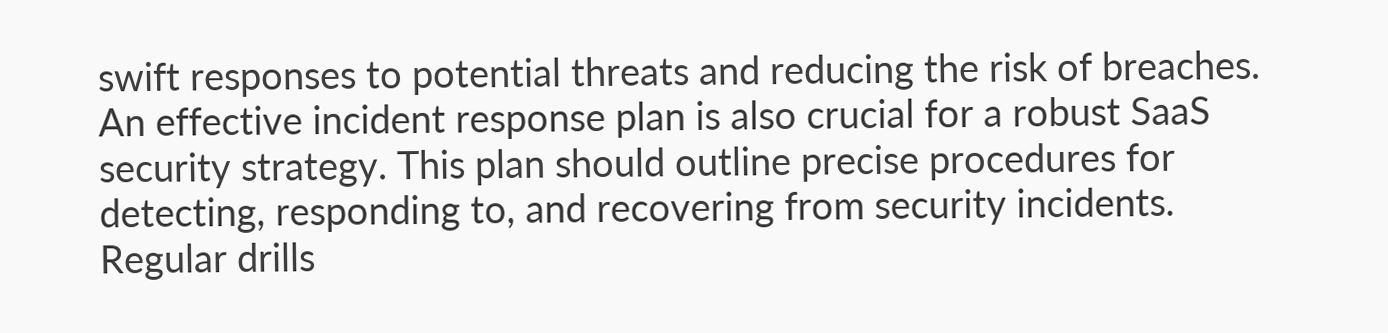swift responses to potential threats and reducing the risk of breaches. An effective incident response plan is also crucial for a robust SaaS security strategy. This plan should outline precise procedures for detecting, responding to, and recovering from security incidents. Regular drills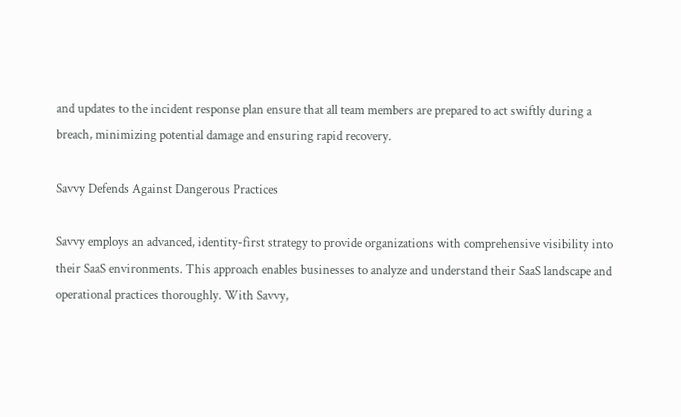and updates to the incident response plan ensure that all team members are prepared to act swiftly during a breach, minimizing potential damage and ensuring rapid recovery.

Savvy Defends Against Dangerous Practices

Savvy employs an advanced, identity-first strategy to provide organizations with comprehensive visibility into their SaaS environments. This approach enables businesses to analyze and understand their SaaS landscape and operational practices thoroughly. With Savvy,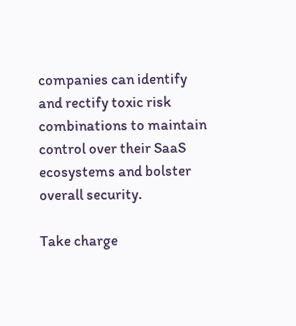companies can identify and rectify toxic risk combinations to maintain control over their SaaS ecosystems and bolster overall security.

Take charge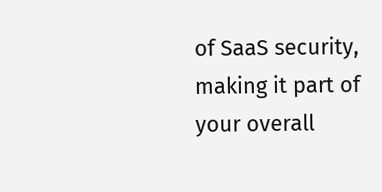of SaaS security, making it part of your overall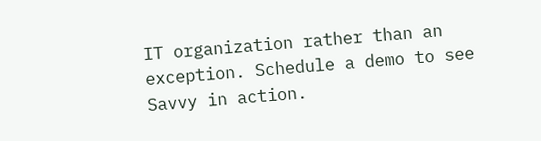IT organization rather than an exception. Schedule a demo to see Savvy in action.